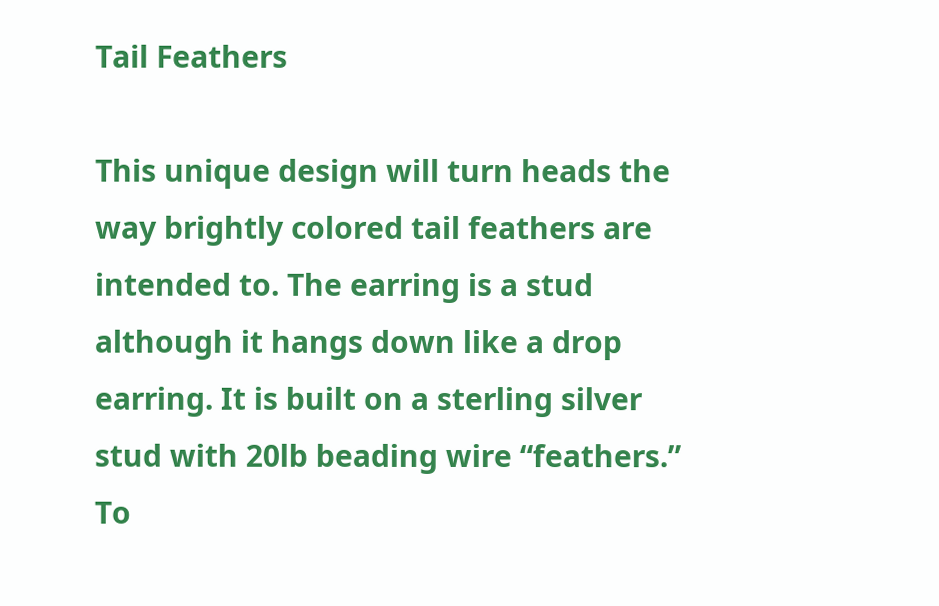Tail Feathers

This unique design will turn heads the way brightly colored tail feathers are intended to. The earring is a stud although it hangs down like a drop earring. It is built on a sterling silver stud with 20lb beading wire “feathers.”
To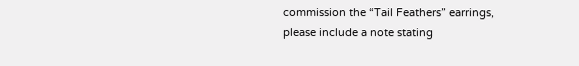commission the “Tail Feathers” earrings, please include a note stating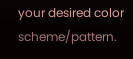your desired color scheme/pattern.